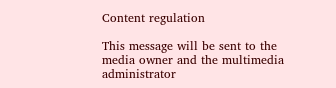Content regulation

This message will be sent to the media owner and the multimedia administrator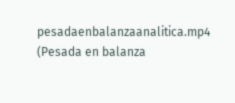pesadaenbalanzaanalitica.mp4 (Pesada en balanza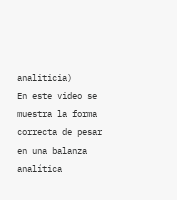analiticia)
En este video se muestra la forma correcta de pesar en una balanza analítica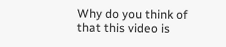Why do you think of that this video is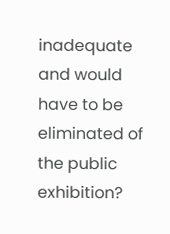inadequate and would have to be eliminated of the public exhibition?